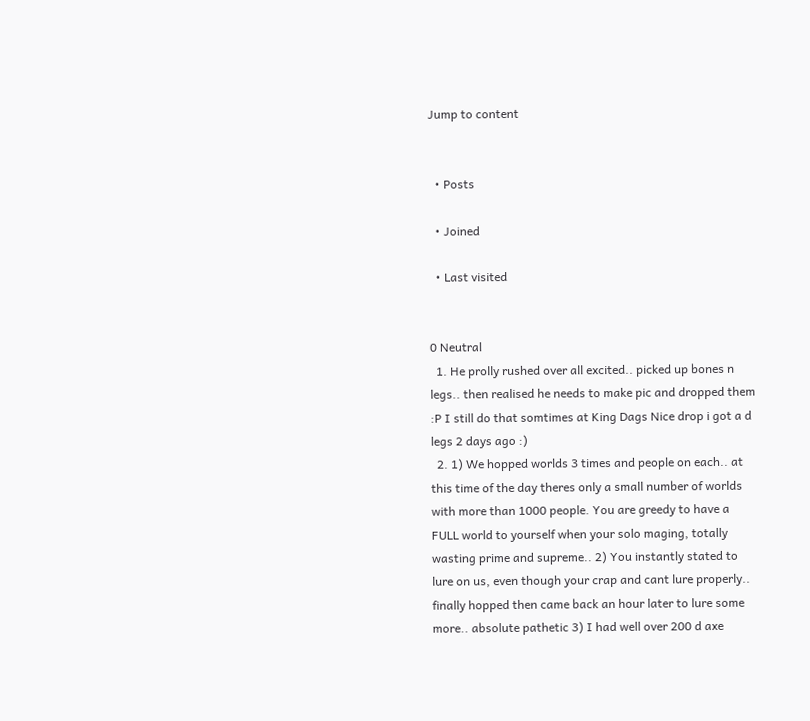Jump to content


  • Posts

  • Joined

  • Last visited


0 Neutral
  1. He prolly rushed over all excited.. picked up bones n legs.. then realised he needs to make pic and dropped them :P I still do that somtimes at King Dags Nice drop i got a d legs 2 days ago :)
  2. 1) We hopped worlds 3 times and people on each.. at this time of the day theres only a small number of worlds with more than 1000 people. You are greedy to have a FULL world to yourself when your solo maging, totally wasting prime and supreme.. 2) You instantly stated to lure on us, even though your crap and cant lure properly.. finally hopped then came back an hour later to lure some more.. absolute pathetic 3) I had well over 200 d axe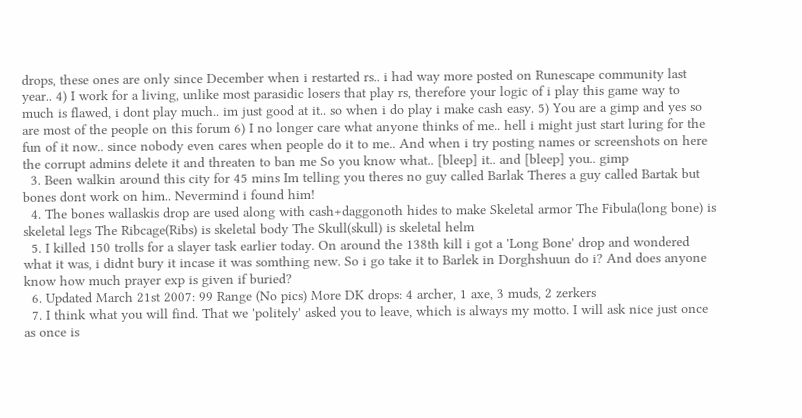drops, these ones are only since December when i restarted rs.. i had way more posted on Runescape community last year.. 4) I work for a living, unlike most parasidic losers that play rs, therefore your logic of i play this game way to much is flawed, i dont play much.. im just good at it.. so when i do play i make cash easy. 5) You are a gimp and yes so are most of the people on this forum 6) I no longer care what anyone thinks of me.. hell i might just start luring for the fun of it now.. since nobody even cares when people do it to me.. And when i try posting names or screenshots on here the corrupt admins delete it and threaten to ban me So you know what.. [bleep] it.. and [bleep] you.. gimp
  3. Been walkin around this city for 45 mins Im telling you theres no guy called Barlak Theres a guy called Bartak but bones dont work on him.. Nevermind i found him!
  4. The bones wallaskis drop are used along with cash+daggonoth hides to make Skeletal armor The Fibula(long bone) is skeletal legs The Ribcage(Ribs) is skeletal body The Skull(skull) is skeletal helm
  5. I killed 150 trolls for a slayer task earlier today. On around the 138th kill i got a 'Long Bone' drop and wondered what it was, i didnt bury it incase it was somthing new. So i go take it to Barlek in Dorghshuun do i? And does anyone know how much prayer exp is given if buried?
  6. Updated March 21st 2007: 99 Range (No pics) More DK drops: 4 archer, 1 axe, 3 muds, 2 zerkers
  7. I think what you will find. That we 'politely' asked you to leave, which is always my motto. I will ask nice just once as once is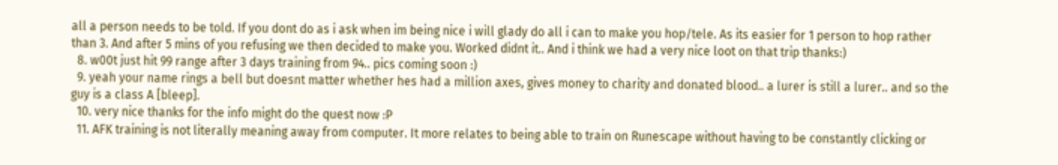all a person needs to be told. If you dont do as i ask when im being nice i will glady do all i can to make you hop/tele. As its easier for 1 person to hop rather than 3. And after 5 mins of you refusing we then decided to make you. Worked didnt it.. And i think we had a very nice loot on that trip thanks:)
  8. w00t just hit 99 range after 3 days training from 94.. pics coming soon :)
  9. yeah your name rings a bell but doesnt matter whether hes had a million axes, gives money to charity and donated blood.. a lurer is still a lurer.. and so the guy is a class A [bleep].
  10. very nice thanks for the info might do the quest now :P
  11. AFK training is not literally meaning away from computer. It more relates to being able to train on Runescape without having to be constantly clicking or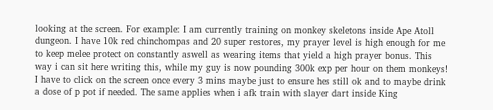looking at the screen. For example: I am currently training on monkey skeletons inside Ape Atoll dungeon. I have 10k red chinchompas and 20 super restores, my prayer level is high enough for me to keep melee protect on constantly aswell as wearing items that yield a high prayer bonus. This way i can sit here writing this, while my guy is now pounding 300k exp per hour on them monkeys! I have to click on the screen once every 3 mins maybe just to ensure hes still ok and to maybe drink a dose of p pot if needed. The same applies when i afk train with slayer dart inside King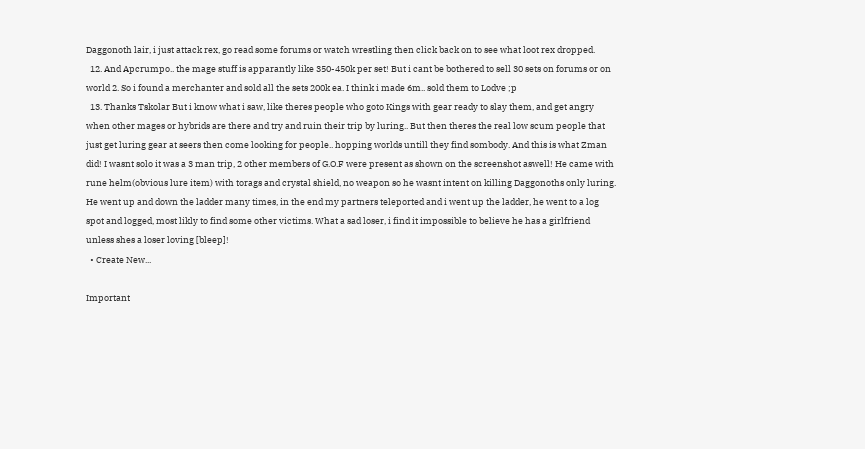Daggonoth lair, i just attack rex, go read some forums or watch wrestling then click back on to see what loot rex dropped.
  12. And Apcrumpo.. the mage stuff is apparantly like 350-450k per set! But i cant be bothered to sell 30 sets on forums or on world 2. So i found a merchanter and sold all the sets 200k ea. I think i made 6m.. sold them to Lodve ;p
  13. Thanks Tskolar But i know what i saw, like theres people who goto Kings with gear ready to slay them, and get angry when other mages or hybrids are there and try and ruin their trip by luring.. But then theres the real low scum people that just get luring gear at seers then come looking for people.. hopping worlds untill they find sombody. And this is what Zman did! I wasnt solo it was a 3 man trip, 2 other members of G.O.F were present as shown on the screenshot aswell! He came with rune helm(obvious lure item) with torags and crystal shield, no weapon so he wasnt intent on killing Daggonoths only luring. He went up and down the ladder many times, in the end my partners teleported and i went up the ladder, he went to a log spot and logged, most likly to find some other victims. What a sad loser, i find it impossible to believe he has a girlfriend unless shes a loser loving [bleep]!
  • Create New...

Important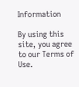Information

By using this site, you agree to our Terms of Use.